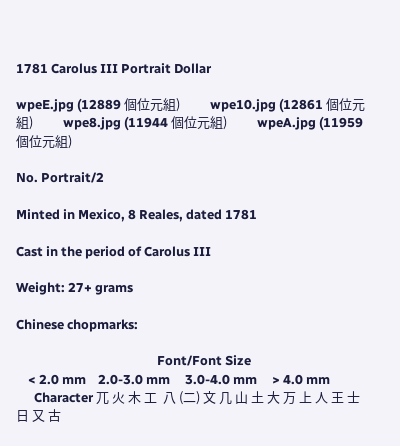1781 Carolus III Portrait Dollar

wpeE.jpg (12889 個位元組)          wpe10.jpg (12861 個位元組)          wpe8.jpg (11944 個位元組)          wpeA.jpg (11959 個位元組)

No. Portrait/2

Minted in Mexico, 8 Reales, dated 1781

Cast in the period of Carolus III

Weight: 27+ grams

Chinese chopmarks:

                                               Font/Font Size
    < 2.0 mm    2.0-3.0 mm     3.0-4.0 mm     > 4.0 mm
      Character 兀 火 木 工  八 (二) 文 几 山 土 大 万 上 人 王 士 日 又 古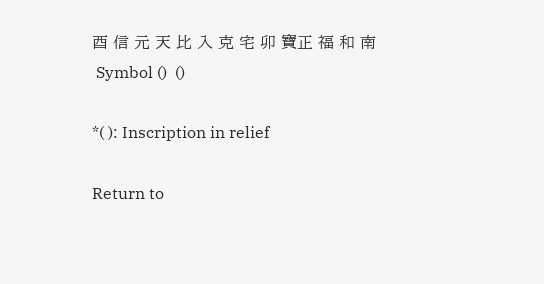酉 信 元 天 比 入 克 宅 卯 寶正 福 和 南
 Symbol ()  ()

*( ): Inscription in relief

Return to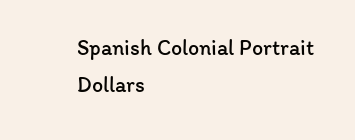Spanish Colonial Portrait Dollars